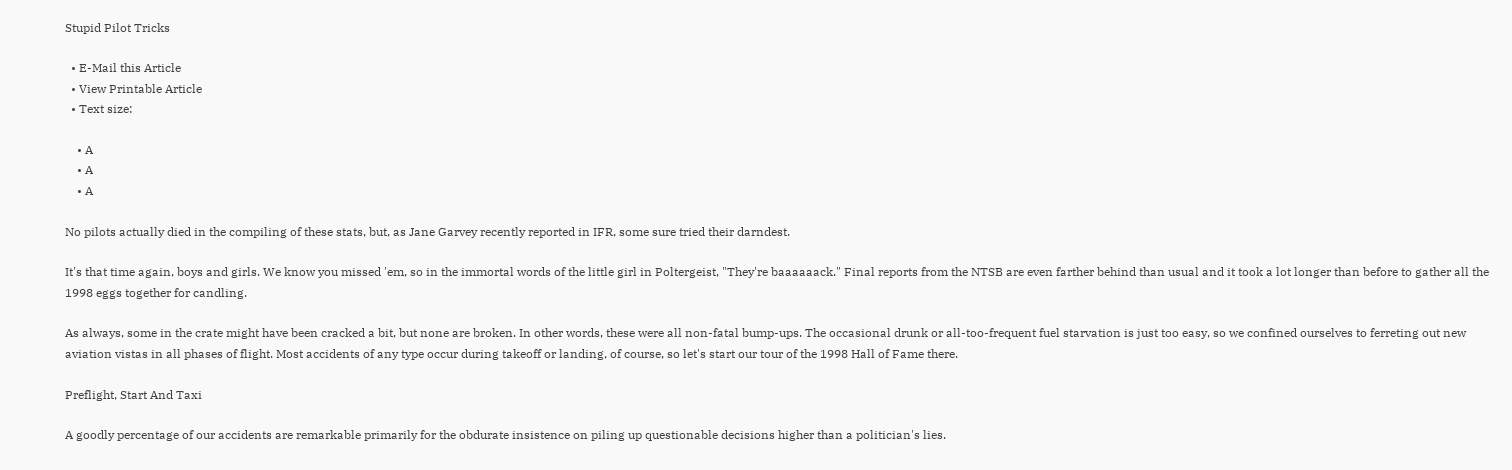Stupid Pilot Tricks

  • E-Mail this Article
  • View Printable Article
  • Text size:

    • A
    • A
    • A

No pilots actually died in the compiling of these stats, but, as Jane Garvey recently reported in IFR, some sure tried their darndest.

It's that time again, boys and girls. We know you missed 'em, so in the immortal words of the little girl in Poltergeist, "They're baaaaaack." Final reports from the NTSB are even farther behind than usual and it took a lot longer than before to gather all the 1998 eggs together for candling.

As always, some in the crate might have been cracked a bit, but none are broken. In other words, these were all non-fatal bump-ups. The occasional drunk or all-too-frequent fuel starvation is just too easy, so we confined ourselves to ferreting out new aviation vistas in all phases of flight. Most accidents of any type occur during takeoff or landing, of course, so let's start our tour of the 1998 Hall of Fame there.

Preflight, Start And Taxi

A goodly percentage of our accidents are remarkable primarily for the obdurate insistence on piling up questionable decisions higher than a politician's lies.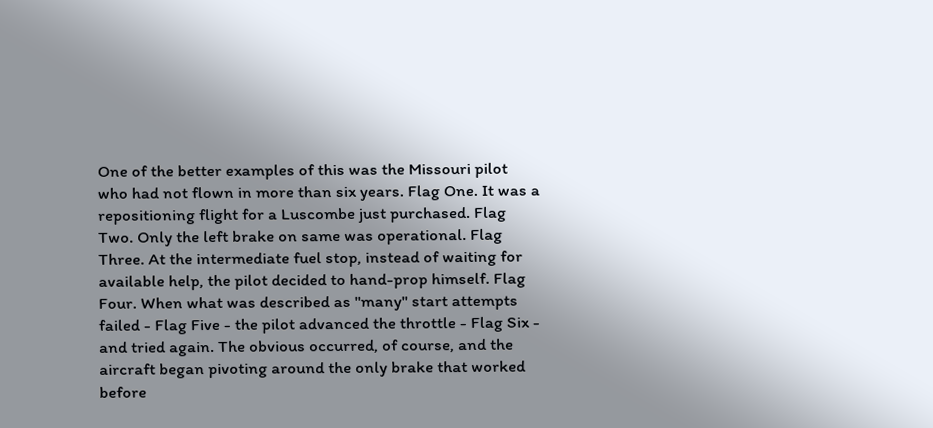One of the better examples of this was the Missouri pilot who had not flown in more than six years. Flag One. It was a repositioning flight for a Luscombe just purchased. Flag Two. Only the left brake on same was operational. Flag Three. At the intermediate fuel stop, instead of waiting for available help, the pilot decided to hand-prop himself. Flag Four. When what was described as "many" start attempts failed - Flag Five - the pilot advanced the throttle - Flag Six - and tried again. The obvious occurred, of course, and the aircraft began pivoting around the only brake that worked before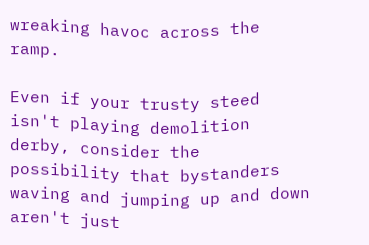wreaking havoc across the ramp.

Even if your trusty steed isn't playing demolition derby, consider the possibility that bystanders waving and jumping up and down aren't just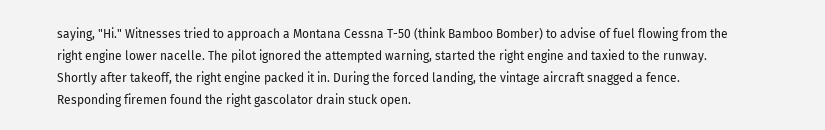saying, "Hi." Witnesses tried to approach a Montana Cessna T-50 (think Bamboo Bomber) to advise of fuel flowing from the right engine lower nacelle. The pilot ignored the attempted warning, started the right engine and taxied to the runway. Shortly after takeoff, the right engine packed it in. During the forced landing, the vintage aircraft snagged a fence. Responding firemen found the right gascolator drain stuck open.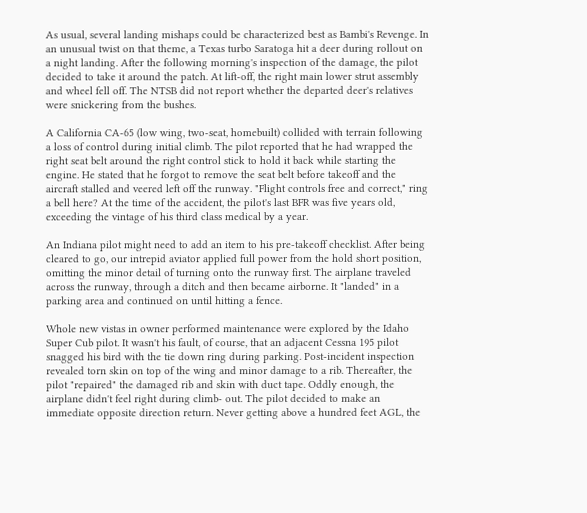As usual, several landing mishaps could be characterized best as Bambi's Revenge. In an unusual twist on that theme, a Texas turbo Saratoga hit a deer during rollout on a night landing. After the following morning's inspection of the damage, the pilot decided to take it around the patch. At lift-off, the right main lower strut assembly and wheel fell off. The NTSB did not report whether the departed deer's relatives were snickering from the bushes.

A California CA-65 (low wing, two-seat, homebuilt) collided with terrain following a loss of control during initial climb. The pilot reported that he had wrapped the right seat belt around the right control stick to hold it back while starting the engine. He stated that he forgot to remove the seat belt before takeoff and the aircraft stalled and veered left off the runway. "Flight controls free and correct," ring a bell here? At the time of the accident, the pilot's last BFR was five years old, exceeding the vintage of his third class medical by a year.

An Indiana pilot might need to add an item to his pre-takeoff checklist. After being cleared to go, our intrepid aviator applied full power from the hold short position, omitting the minor detail of turning onto the runway first. The airplane traveled across the runway, through a ditch and then became airborne. It "landed" in a parking area and continued on until hitting a fence.

Whole new vistas in owner performed maintenance were explored by the Idaho Super Cub pilot. It wasn't his fault, of course, that an adjacent Cessna 195 pilot snagged his bird with the tie down ring during parking. Post-incident inspection revealed torn skin on top of the wing and minor damage to a rib. Thereafter, the pilot "repaired" the damaged rib and skin with duct tape. Oddly enough, the airplane didn't feel right during climb- out. The pilot decided to make an immediate opposite direction return. Never getting above a hundred feet AGL, the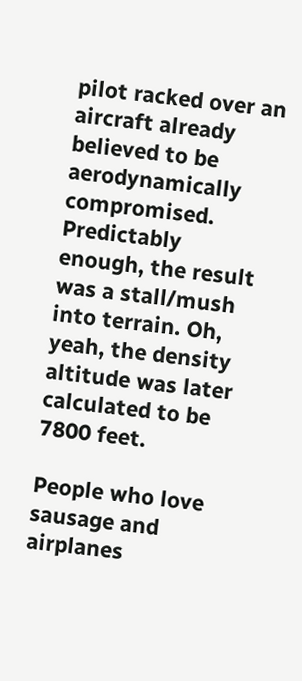pilot racked over an aircraft already believed to be aerodynamically compromised. Predictably enough, the result was a stall/mush into terrain. Oh, yeah, the density altitude was later calculated to be 7800 feet.

People who love sausage and airplanes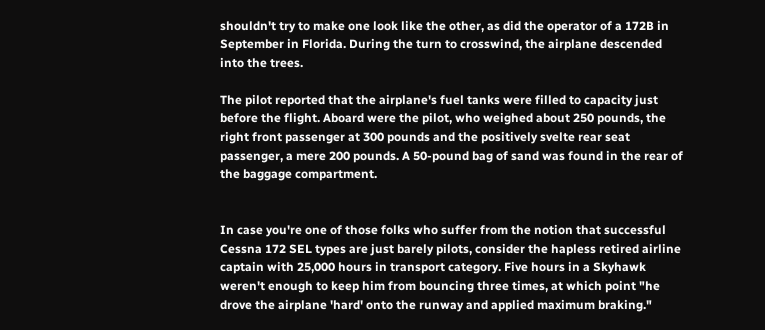shouldn't try to make one look like the other, as did the operator of a 172B in September in Florida. During the turn to crosswind, the airplane descended into the trees.

The pilot reported that the airplane's fuel tanks were filled to capacity just before the flight. Aboard were the pilot, who weighed about 250 pounds, the right front passenger at 300 pounds and the positively svelte rear seat passenger, a mere 200 pounds. A 50-pound bag of sand was found in the rear of the baggage compartment.


In case you're one of those folks who suffer from the notion that successful Cessna 172 SEL types are just barely pilots, consider the hapless retired airline captain with 25,000 hours in transport category. Five hours in a Skyhawk weren't enough to keep him from bouncing three times, at which point "he drove the airplane 'hard' onto the runway and applied maximum braking."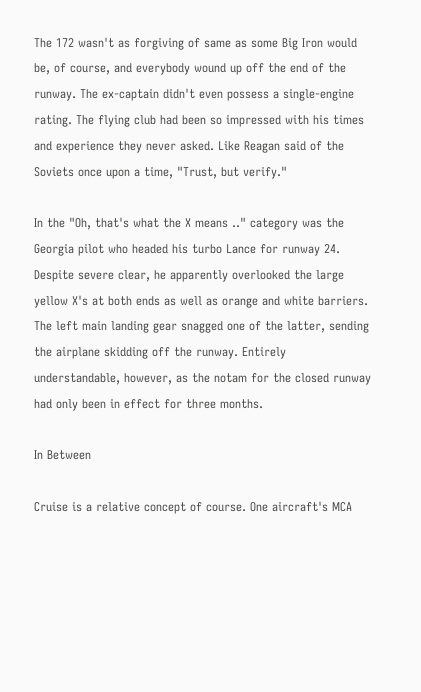The 172 wasn't as forgiving of same as some Big Iron would be, of course, and everybody wound up off the end of the runway. The ex-captain didn't even possess a single-engine rating. The flying club had been so impressed with his times and experience they never asked. Like Reagan said of the Soviets once upon a time, "Trust, but verify."

In the "Oh, that's what the X means .." category was the Georgia pilot who headed his turbo Lance for runway 24. Despite severe clear, he apparently overlooked the large yellow X's at both ends as well as orange and white barriers. The left main landing gear snagged one of the latter, sending the airplane skidding off the runway. Entirely understandable, however, as the notam for the closed runway had only been in effect for three months.

In Between

Cruise is a relative concept of course. One aircraft's MCA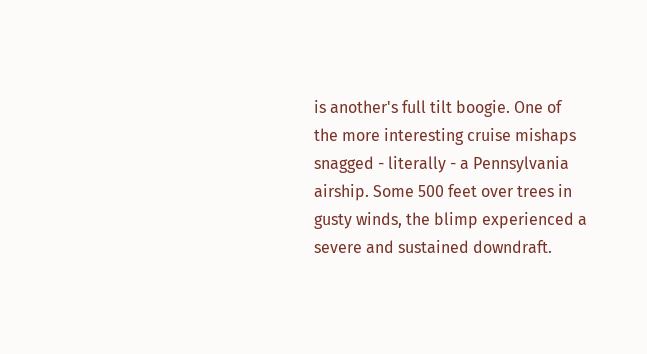is another's full tilt boogie. One of the more interesting cruise mishaps snagged - literally - a Pennsylvania airship. Some 500 feet over trees in gusty winds, the blimp experienced a severe and sustained downdraft.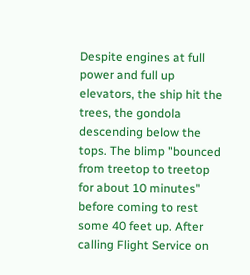Despite engines at full power and full up elevators, the ship hit the trees, the gondola descending below the tops. The blimp "bounced from treetop to treetop for about 10 minutes" before coming to rest some 40 feet up. After calling Flight Service on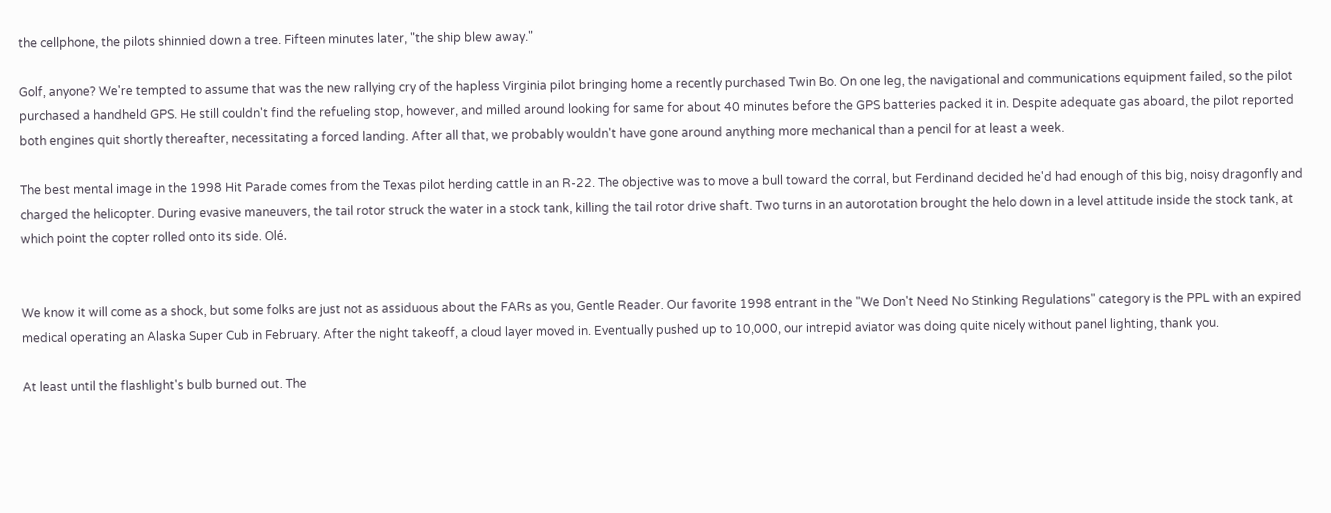the cellphone, the pilots shinnied down a tree. Fifteen minutes later, "the ship blew away."

Golf, anyone? We're tempted to assume that was the new rallying cry of the hapless Virginia pilot bringing home a recently purchased Twin Bo. On one leg, the navigational and communications equipment failed, so the pilot purchased a handheld GPS. He still couldn't find the refueling stop, however, and milled around looking for same for about 40 minutes before the GPS batteries packed it in. Despite adequate gas aboard, the pilot reported both engines quit shortly thereafter, necessitating a forced landing. After all that, we probably wouldn't have gone around anything more mechanical than a pencil for at least a week.

The best mental image in the 1998 Hit Parade comes from the Texas pilot herding cattle in an R-22. The objective was to move a bull toward the corral, but Ferdinand decided he'd had enough of this big, noisy dragonfly and charged the helicopter. During evasive maneuvers, the tail rotor struck the water in a stock tank, killing the tail rotor drive shaft. Two turns in an autorotation brought the helo down in a level attitude inside the stock tank, at which point the copter rolled onto its side. Olé.


We know it will come as a shock, but some folks are just not as assiduous about the FARs as you, Gentle Reader. Our favorite 1998 entrant in the "We Don't Need No Stinking Regulations" category is the PPL with an expired medical operating an Alaska Super Cub in February. After the night takeoff, a cloud layer moved in. Eventually pushed up to 10,000, our intrepid aviator was doing quite nicely without panel lighting, thank you.

At least until the flashlight's bulb burned out. The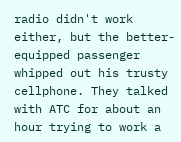radio didn't work either, but the better-equipped passenger whipped out his trusty cellphone. They talked with ATC for about an hour trying to work a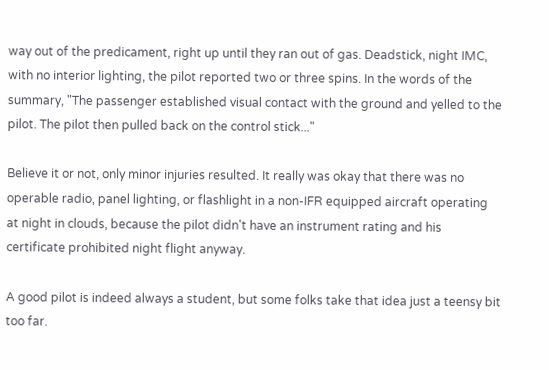way out of the predicament, right up until they ran out of gas. Deadstick, night IMC, with no interior lighting, the pilot reported two or three spins. In the words of the summary, "The passenger established visual contact with the ground and yelled to the pilot. The pilot then pulled back on the control stick..."

Believe it or not, only minor injuries resulted. It really was okay that there was no operable radio, panel lighting, or flashlight in a non-IFR equipped aircraft operating at night in clouds, because the pilot didn't have an instrument rating and his certificate prohibited night flight anyway.

A good pilot is indeed always a student, but some folks take that idea just a teensy bit too far.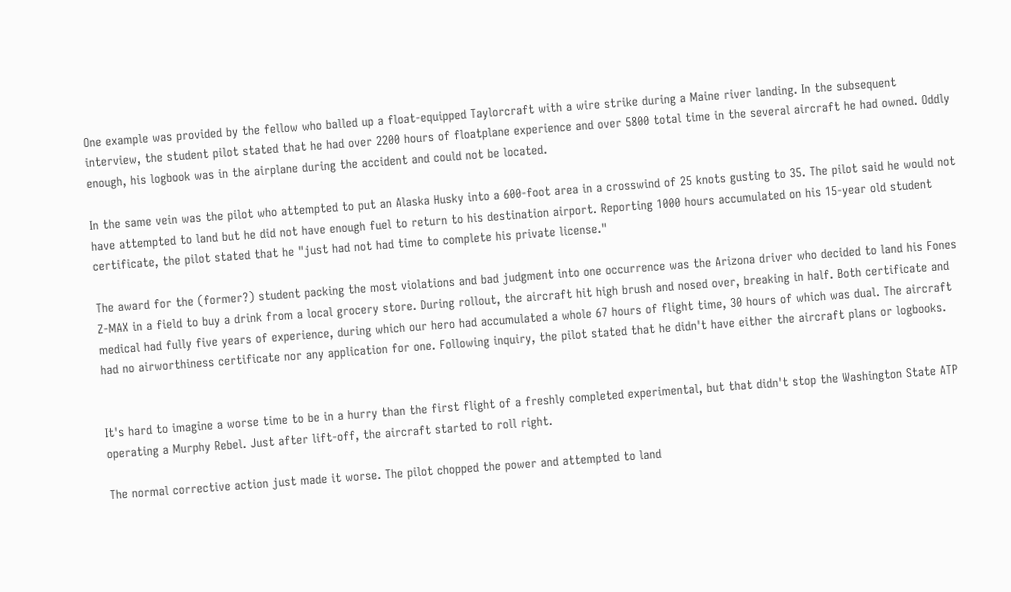One example was provided by the fellow who balled up a float-equipped Taylorcraft with a wire strike during a Maine river landing. In the subsequent interview, the student pilot stated that he had over 2200 hours of floatplane experience and over 5800 total time in the several aircraft he had owned. Oddly enough, his logbook was in the airplane during the accident and could not be located.

In the same vein was the pilot who attempted to put an Alaska Husky into a 600-foot area in a crosswind of 25 knots gusting to 35. The pilot said he would not have attempted to land but he did not have enough fuel to return to his destination airport. Reporting 1000 hours accumulated on his 15-year old student certificate, the pilot stated that he "just had not had time to complete his private license."

The award for the (former?) student packing the most violations and bad judgment into one occurrence was the Arizona driver who decided to land his Fones Z-MAX in a field to buy a drink from a local grocery store. During rollout, the aircraft hit high brush and nosed over, breaking in half. Both certificate and medical had fully five years of experience, during which our hero had accumulated a whole 67 hours of flight time, 30 hours of which was dual. The aircraft had no airworthiness certificate nor any application for one. Following inquiry, the pilot stated that he didn't have either the aircraft plans or logbooks.


It's hard to imagine a worse time to be in a hurry than the first flight of a freshly completed experimental, but that didn't stop the Washington State ATP operating a Murphy Rebel. Just after lift-off, the aircraft started to roll right.

The normal corrective action just made it worse. The pilot chopped the power and attempted to land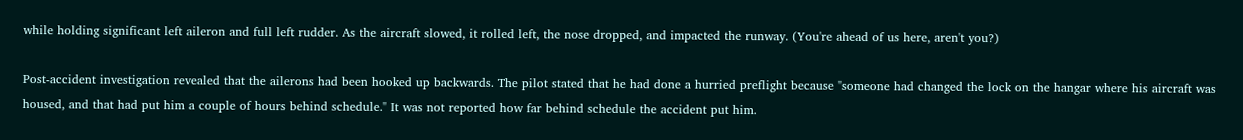while holding significant left aileron and full left rudder. As the aircraft slowed, it rolled left, the nose dropped, and impacted the runway. (You're ahead of us here, aren't you?)

Post-accident investigation revealed that the ailerons had been hooked up backwards. The pilot stated that he had done a hurried preflight because "someone had changed the lock on the hangar where his aircraft was housed, and that had put him a couple of hours behind schedule." It was not reported how far behind schedule the accident put him.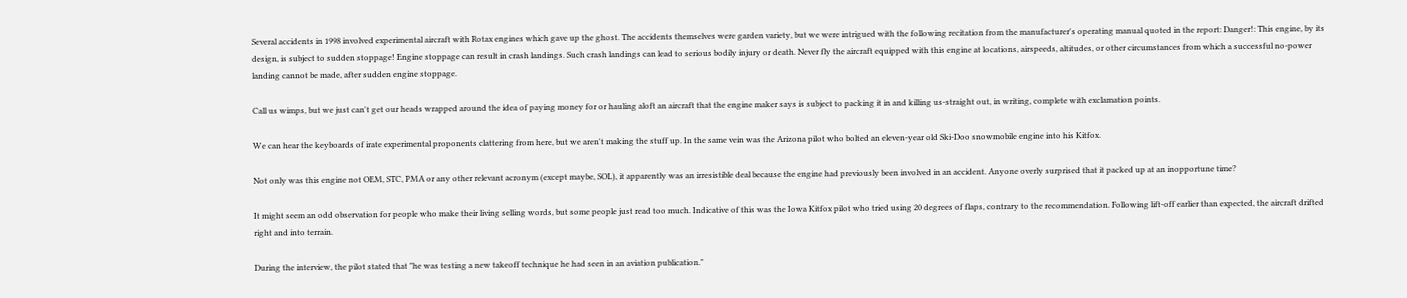Several accidents in 1998 involved experimental aircraft with Rotax engines which gave up the ghost. The accidents themselves were garden variety, but we were intrigued with the following recitation from the manufacturer's operating manual quoted in the report: Danger!: This engine, by its design, is subject to sudden stoppage! Engine stoppage can result in crash landings. Such crash landings can lead to serious bodily injury or death. Never fly the aircraft equipped with this engine at locations, airspeeds, altitudes, or other circumstances from which a successful no-power landing cannot be made, after sudden engine stoppage.

Call us wimps, but we just can't get our heads wrapped around the idea of paying money for or hauling aloft an aircraft that the engine maker says is subject to packing it in and killing us-straight out, in writing, complete with exclamation points.

We can hear the keyboards of irate experimental proponents clattering from here, but we aren't making the stuff up. In the same vein was the Arizona pilot who bolted an eleven-year old Ski-Doo snowmobile engine into his Kitfox.

Not only was this engine not OEM, STC, PMA or any other relevant acronym (except maybe, SOL), it apparently was an irresistible deal because the engine had previously been involved in an accident. Anyone overly surprised that it packed up at an inopportune time?

It might seem an odd observation for people who make their living selling words, but some people just read too much. Indicative of this was the Iowa Kitfox pilot who tried using 20 degrees of flaps, contrary to the recommendation. Following lift-off earlier than expected, the aircraft drifted right and into terrain.

During the interview, the pilot stated that "he was testing a new takeoff technique he had seen in an aviation publication."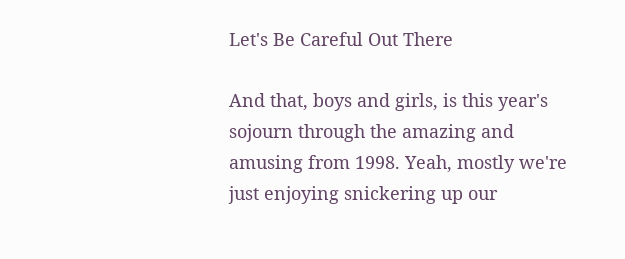Let's Be Careful Out There

And that, boys and girls, is this year's sojourn through the amazing and amusing from 1998. Yeah, mostly we're just enjoying snickering up our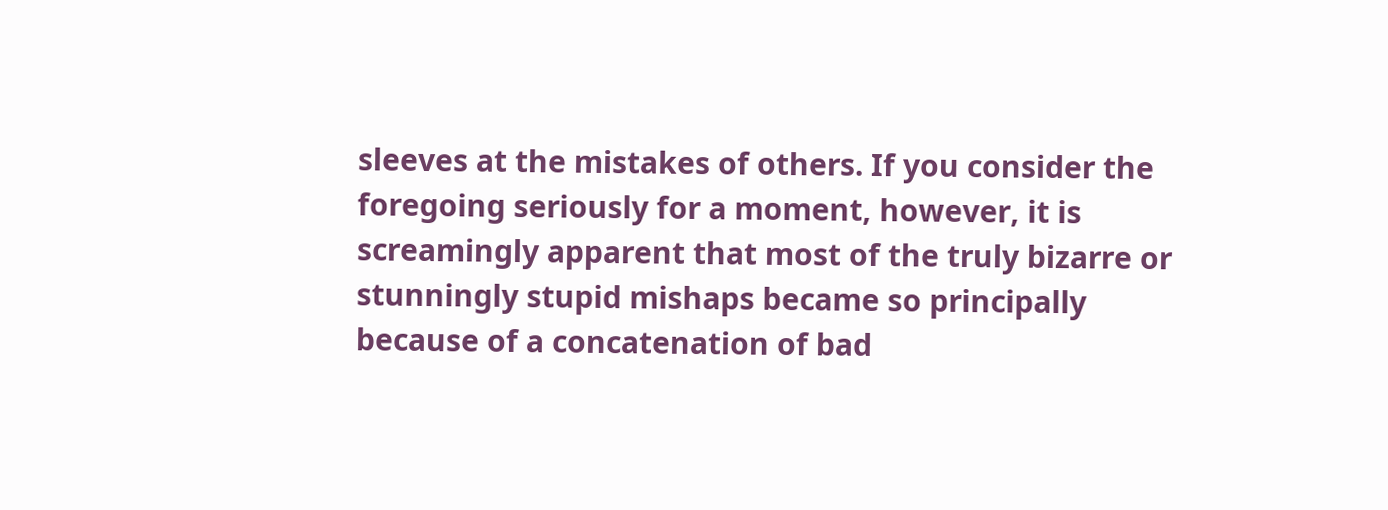sleeves at the mistakes of others. If you consider the foregoing seriously for a moment, however, it is screamingly apparent that most of the truly bizarre or stunningly stupid mishaps became so principally because of a concatenation of bad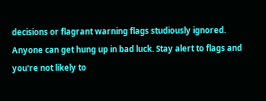decisions or flagrant warning flags studiously ignored. Anyone can get hung up in bad luck. Stay alert to flags and you're not likely to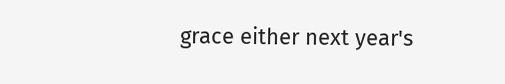grace either next year's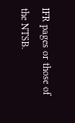IFR pages or those of the NTSB.